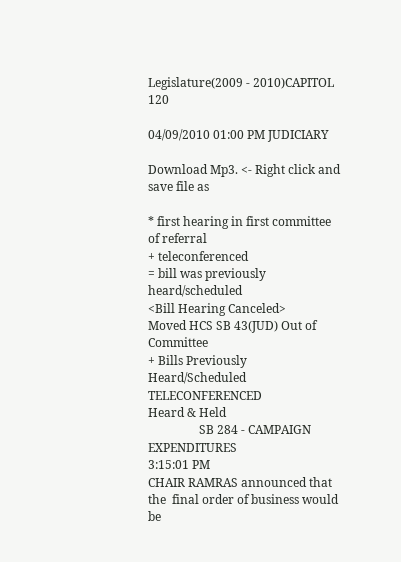Legislature(2009 - 2010)CAPITOL 120

04/09/2010 01:00 PM JUDICIARY

Download Mp3. <- Right click and save file as

* first hearing in first committee of referral
+ teleconferenced
= bill was previously heard/scheduled
<Bill Hearing Canceled>
Moved HCS SB 43(JUD) Out of Committee
+ Bills Previously Heard/Scheduled TELECONFERENCED
Heard & Held
                 SB 284 - CAMPAIGN EXPENDITURES
3:15:01 PM
CHAIR RAMRAS announced that the  final order of business would be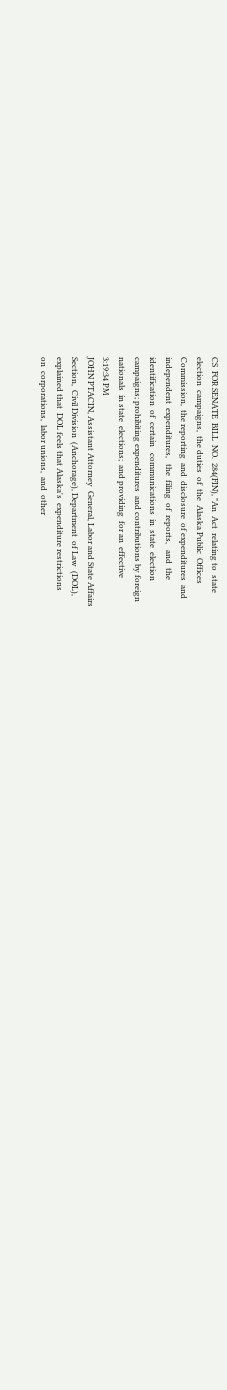CS  FOR SENATE  BILL  NO.  284(FIN), "An  Act  relating to  state
election  campaigns,  the duties  of  the  Alaska Public  Offices
Commission,  the reporting  and  disclosure  of expenditures  and
independent  expenditures,   the  filing  of  reports,   and  the
identification  of  certain   communications  in  state  election
campaigns; prohibiting expenditures  and contributions by foreign
nationals  in state  elections;  and providing  for an  effective
3:19:34 PM
JOHN PTACIN, Assistant Attorney  General, Labor and State Affairs
Section,  Civil Division  (Anchorage), Department  of Law  (DOL),
explained that  DOL feels that Alaska's  expenditure restrictions
on  corporations,  labor unions,  and  other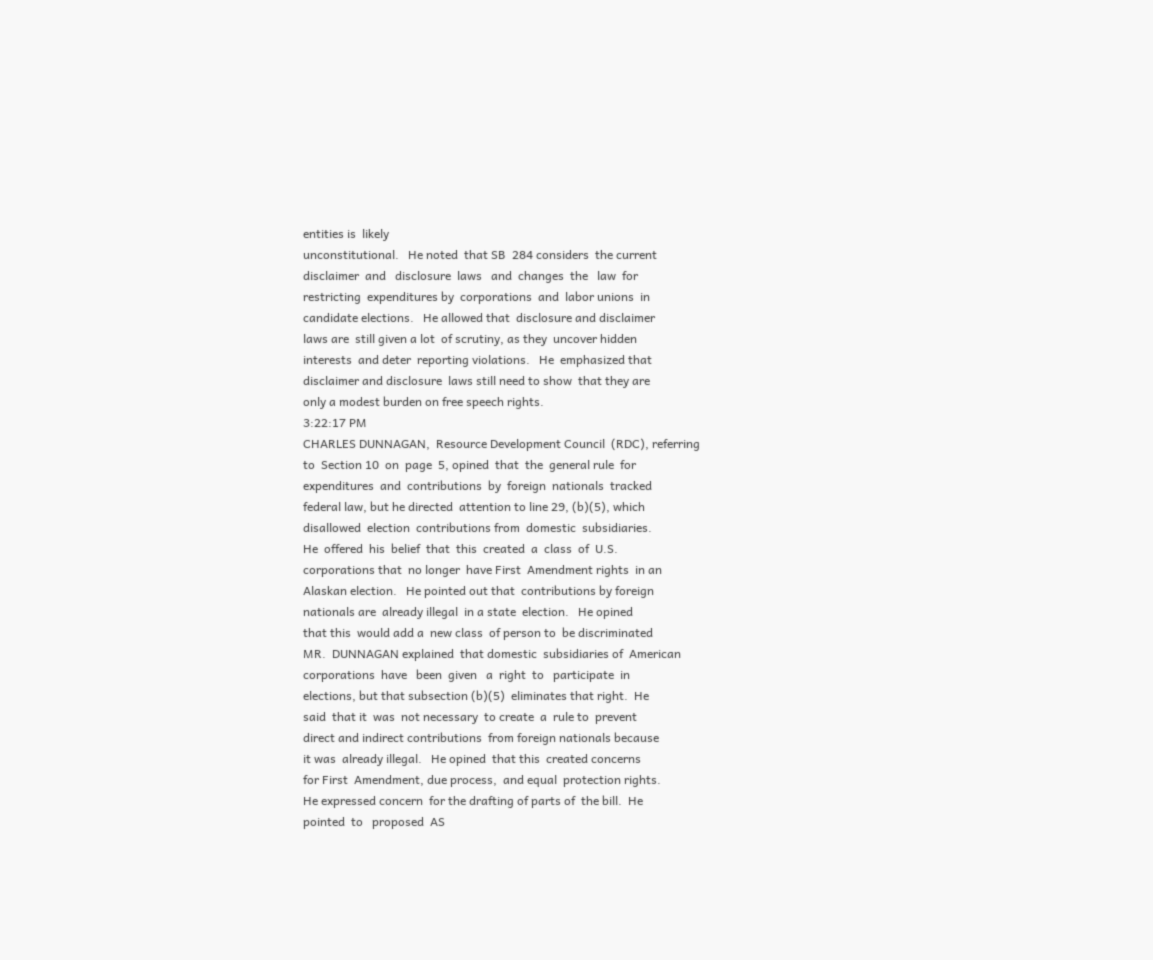entities is  likely
unconstitutional.   He noted  that SB  284 considers  the current
disclaimer  and   disclosure  laws   and  changes  the   law  for
restricting  expenditures by  corporations  and  labor unions  in
candidate elections.   He allowed that  disclosure and disclaimer
laws are  still given a lot  of scrutiny, as they  uncover hidden
interests  and deter  reporting violations.   He  emphasized that
disclaimer and disclosure  laws still need to show  that they are
only a modest burden on free speech rights.
3:22:17 PM
CHARLES DUNNAGAN,  Resource Development Council  (RDC), referring
to  Section 10  on  page  5, opined  that  the  general rule  for
expenditures  and  contributions  by  foreign  nationals  tracked
federal law, but he directed  attention to line 29, (b)(5), which
disallowed  election  contributions from  domestic  subsidiaries.
He  offered  his  belief  that  this  created  a  class  of  U.S.
corporations that  no longer  have First  Amendment rights  in an
Alaskan election.   He pointed out that  contributions by foreign
nationals are  already illegal  in a state  election.   He opined
that this  would add a  new class  of person to  be discriminated
MR.  DUNNAGAN explained  that domestic  subsidiaries of  American
corporations  have   been  given   a  right  to   participate  in
elections, but that subsection (b)(5)  eliminates that right.  He
said  that it  was  not necessary  to create  a  rule to  prevent
direct and indirect contributions  from foreign nationals because
it was  already illegal.   He opined  that this  created concerns
for First  Amendment, due process,  and equal  protection rights.
He expressed concern  for the drafting of parts of  the bill.  He
pointed  to   proposed  AS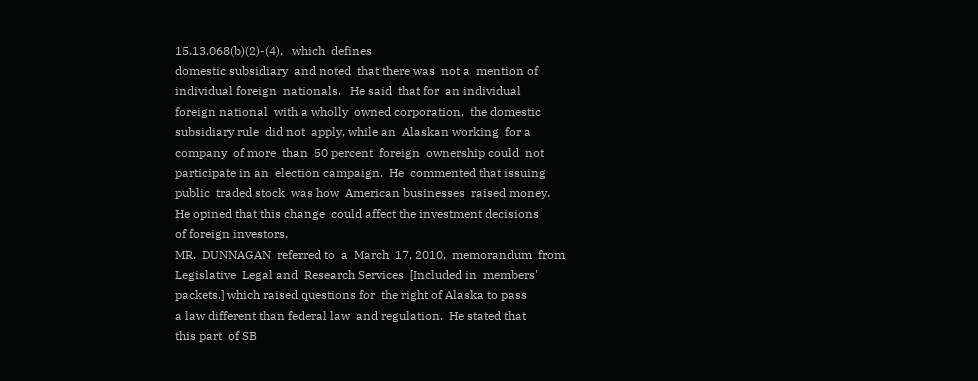15.13.068(b)(2)-(4),   which  defines
domestic subsidiary  and noted  that there was  not a  mention of
individual foreign  nationals.   He said  that for  an individual
foreign national  with a wholly  owned corporation,  the domestic
subsidiary rule  did not  apply, while an  Alaskan working  for a
company  of more  than  50 percent  foreign  ownership could  not
participate in an  election campaign.  He  commented that issuing
public  traded stock  was how  American businesses  raised money.
He opined that this change  could affect the investment decisions
of foreign investors.
MR.  DUNNAGAN  referred to  a  March  17, 2010,  memorandum  from
Legislative  Legal and  Research Services  [Included in  members'
packets.] which raised questions for  the right of Alaska to pass
a law different than federal law  and regulation.  He stated that
this part  of SB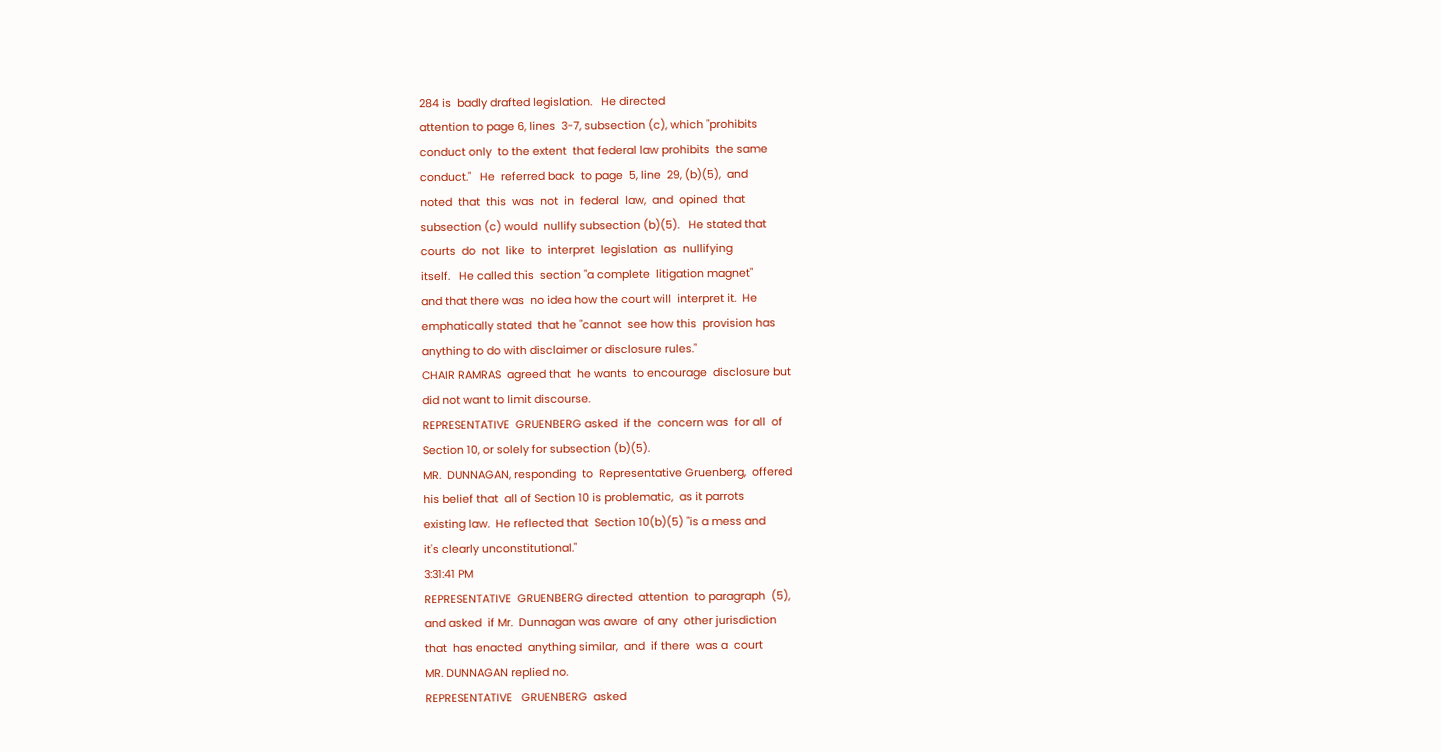284 is  badly drafted legislation.   He directed
attention to page 6, lines  3-7, subsection (c), which "prohibits
conduct only  to the extent  that federal law prohibits  the same
conduct."   He  referred back  to page  5, line  29, (b)(5),  and
noted  that  this  was  not  in  federal  law,  and  opined  that
subsection (c) would  nullify subsection (b)(5).   He stated that
courts  do  not  like  to  interpret  legislation  as  nullifying
itself.   He called this  section "a complete  litigation magnet"
and that there was  no idea how the court will  interpret it.  He
emphatically stated  that he "cannot  see how this  provision has
anything to do with disclaimer or disclosure rules."
CHAIR RAMRAS  agreed that  he wants  to encourage  disclosure but
did not want to limit discourse.
REPRESENTATIVE  GRUENBERG asked  if the  concern was  for all  of
Section 10, or solely for subsection (b)(5).
MR.  DUNNAGAN, responding  to  Representative Gruenberg,  offered
his belief that  all of Section 10 is problematic,  as it parrots
existing law.  He reflected that  Section 10(b)(5) "is a mess and
it's clearly unconstitutional."
3:31:41 PM
REPRESENTATIVE  GRUENBERG directed  attention  to paragraph  (5),
and asked  if Mr.  Dunnagan was aware  of any  other jurisdiction
that  has enacted  anything similar,  and  if there  was a  court
MR. DUNNAGAN replied no.
REPRESENTATIVE   GRUENBERG  asked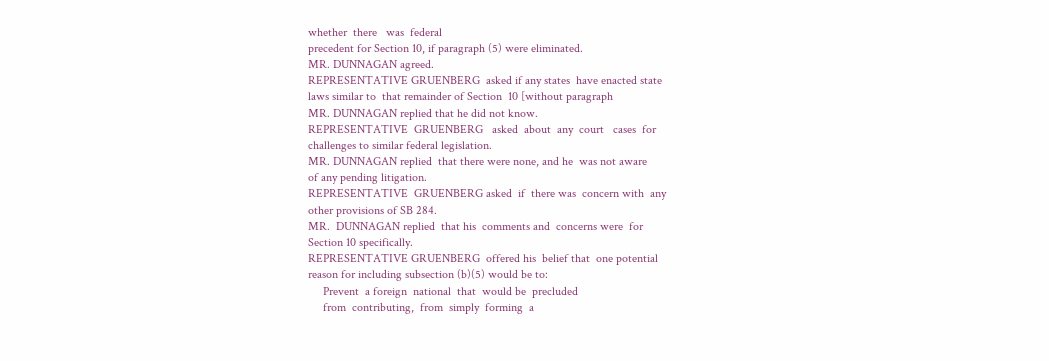whether  there   was  federal
precedent for Section 10, if paragraph (5) were eliminated.
MR. DUNNAGAN agreed.
REPRESENTATIVE GRUENBERG  asked if any states  have enacted state
laws similar to  that remainder of Section  10 [without paragraph
MR. DUNNAGAN replied that he did not know.
REPRESENTATIVE  GRUENBERG   asked  about  any  court   cases  for
challenges to similar federal legislation.
MR. DUNNAGAN replied  that there were none, and he  was not aware
of any pending litigation.
REPRESENTATIVE  GRUENBERG asked  if  there was  concern with  any
other provisions of SB 284.
MR.  DUNNAGAN replied  that his  comments and  concerns were  for
Section 10 specifically.
REPRESENTATIVE GRUENBERG  offered his  belief that  one potential
reason for including subsection (b)(5) would be to:
     Prevent  a foreign  national  that  would be  precluded
     from  contributing,  from  simply  forming  a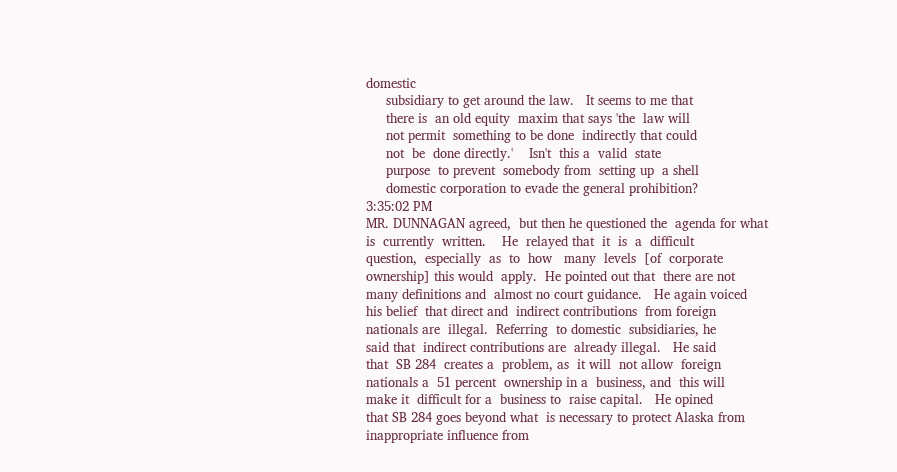domestic
     subsidiary to get around the law.   It seems to me that
     there is  an old equity  maxim that says 'the  law will
     not permit  something to be done  indirectly that could
     not  be  done directly.'    Isn't  this a  valid  state
     purpose  to prevent  somebody from  setting up  a shell
     domestic corporation to evade the general prohibition?
3:35:02 PM
MR. DUNNAGAN agreed,  but then he questioned the  agenda for what
is  currently  written.    He  relayed that  it  is  a  difficult
question,  especially  as  to  how   many  levels  [of  corporate
ownership] this would  apply.  He pointed out that  there are not
many definitions and  almost no court guidance.   He again voiced
his belief  that direct and  indirect contributions  from foreign
nationals are  illegal.  Referring  to domestic  subsidiaries, he
said that  indirect contributions are  already illegal.   He said
that  SB 284  creates a  problem, as  it will  not allow  foreign
nationals a  51 percent  ownership in a  business, and  this will
make it  difficult for a  business to  raise capital.   He opined
that SB 284 goes beyond what  is necessary to protect Alaska from
inappropriate influence from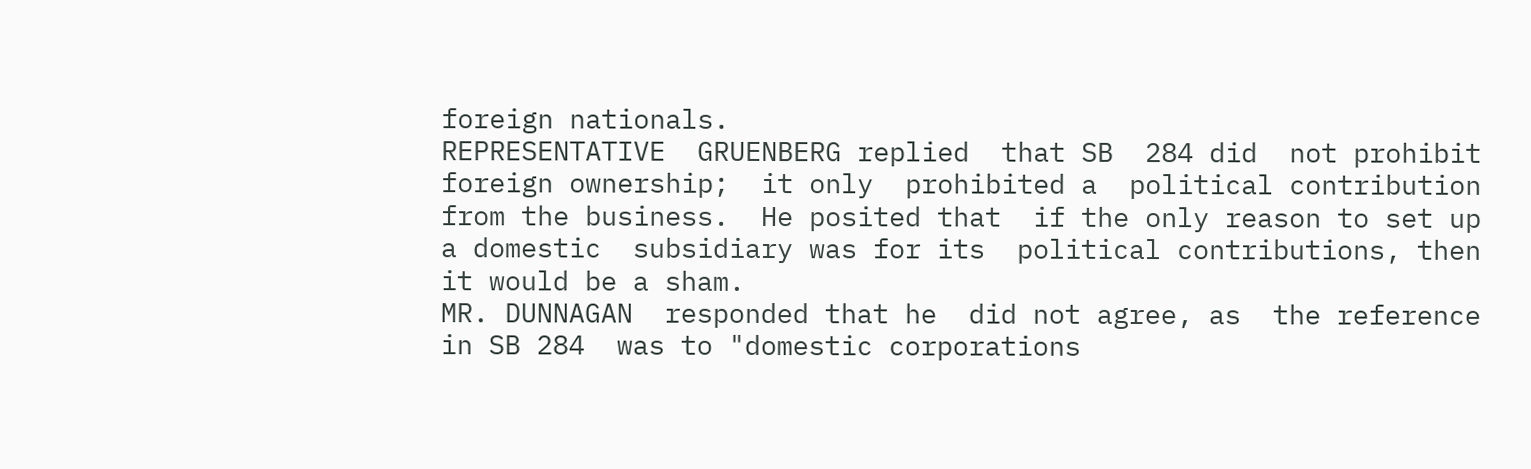foreign nationals.
REPRESENTATIVE  GRUENBERG replied  that SB  284 did  not prohibit
foreign ownership;  it only  prohibited a  political contribution
from the business.  He posited that  if the only reason to set up
a domestic  subsidiary was for its  political contributions, then
it would be a sham.
MR. DUNNAGAN  responded that he  did not agree, as  the reference
in SB 284  was to "domestic corporations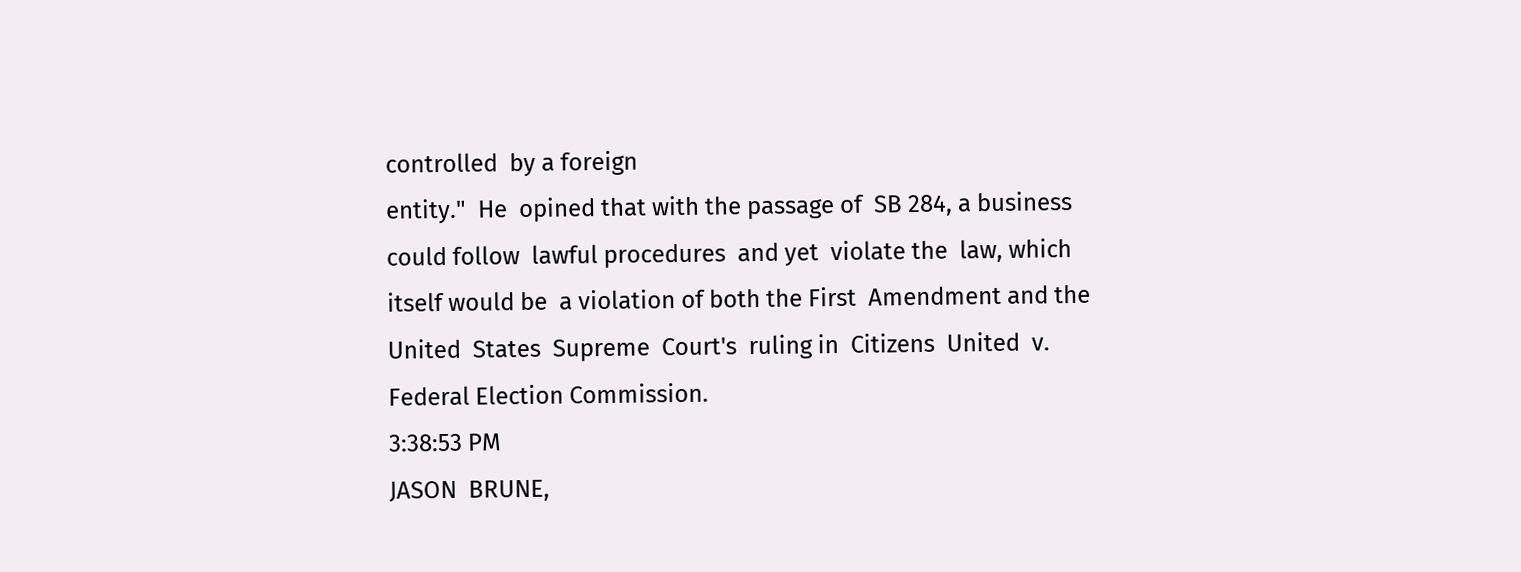controlled  by a foreign
entity."  He  opined that with the passage of  SB 284, a business
could follow  lawful procedures  and yet  violate the  law, which
itself would be  a violation of both the First  Amendment and the
United  States  Supreme  Court's  ruling in  Citizens  United  v.
Federal Election Commission.
3:38:53 PM
JASON  BRUNE,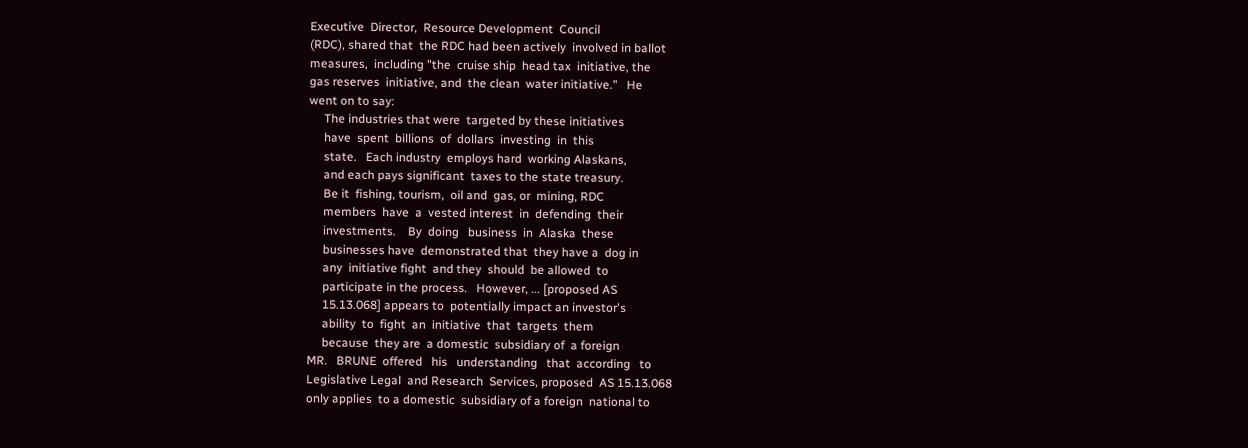Executive  Director,  Resource Development  Council
(RDC), shared that  the RDC had been actively  involved in ballot
measures,  including "the  cruise ship  head tax  initiative, the
gas reserves  initiative, and  the clean  water initiative."   He
went on to say:
     The industries that were  targeted by these initiatives
     have  spent  billions  of  dollars  investing  in  this
     state.   Each industry  employs hard  working Alaskans,
     and each pays significant  taxes to the state treasury.
     Be it  fishing, tourism,  oil and  gas, or  mining, RDC
     members  have  a  vested interest  in  defending  their
     investments.    By  doing   business  in  Alaska  these
     businesses have  demonstrated that  they have a  dog in
     any  initiative fight  and they  should  be allowed  to
     participate in the process.   However, ... [proposed AS
     15.13.068] appears to  potentially impact an investor's
     ability  to  fight  an  initiative  that  targets  them
     because  they are  a domestic  subsidiary of  a foreign
MR.   BRUNE  offered   his   understanding   that  according   to
Legislative Legal  and Research  Services, proposed  AS 15.13.068
only applies  to a domestic  subsidiary of a foreign  national to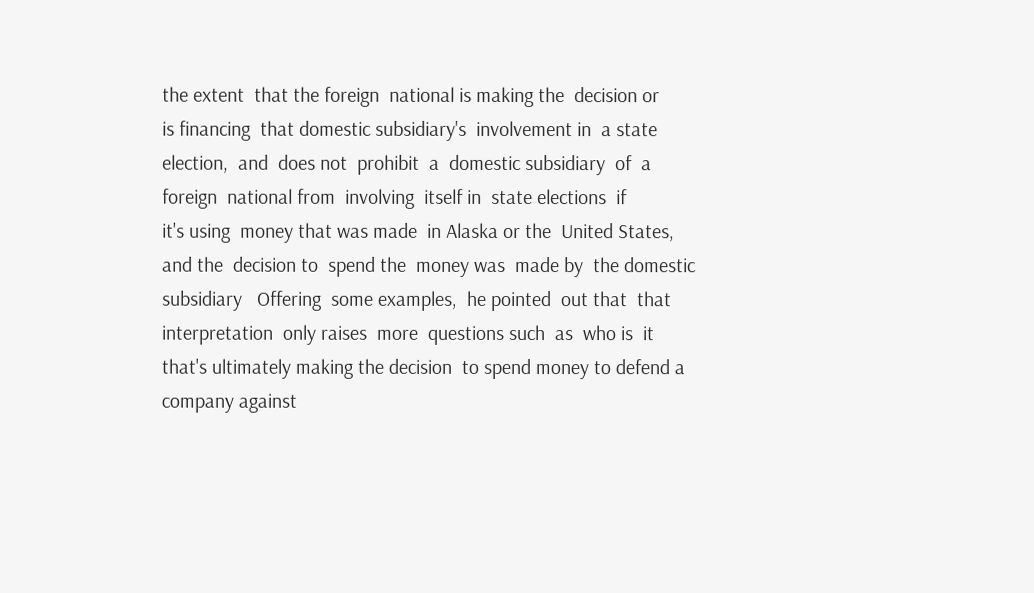the extent  that the foreign  national is making the  decision or
is financing  that domestic subsidiary's  involvement in  a state
election,  and  does not  prohibit  a  domestic subsidiary  of  a
foreign  national from  involving  itself in  state elections  if
it's using  money that was made  in Alaska or the  United States,
and the  decision to  spend the  money was  made by  the domestic
subsidiary   Offering  some examples,  he pointed  out that  that
interpretation  only raises  more  questions such  as  who is  it
that's ultimately making the decision  to spend money to defend a
company against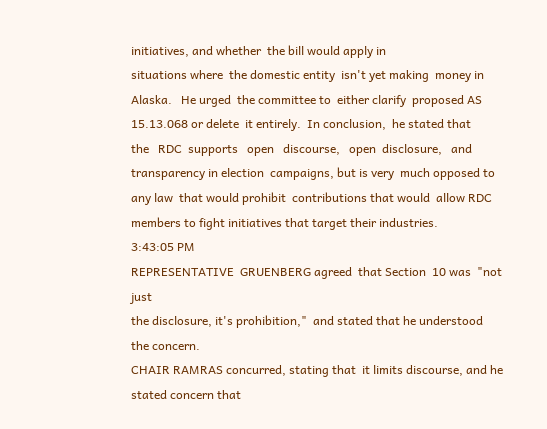initiatives, and whether  the bill would apply in
situations where  the domestic entity  isn't yet making  money in
Alaska.   He urged  the committee to  either clarify  proposed AS
15.13.068 or delete  it entirely.  In conclusion,  he stated that
the   RDC  supports   open   discourse,   open  disclosure,   and
transparency in election  campaigns, but is very  much opposed to
any law  that would prohibit  contributions that would  allow RDC
members to fight initiatives that target their industries.
3:43:05 PM
REPRESENTATIVE  GRUENBERG agreed  that Section  10 was  "not just
the disclosure, it's prohibition,"  and stated that he understood
the concern.
CHAIR RAMRAS concurred, stating that  it limits discourse, and he
stated concern that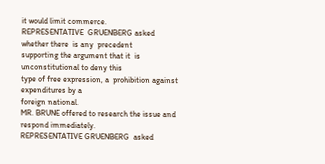it would limit commerce.
REPRESENTATIVE  GRUENBERG asked  whether there  is any  precedent
supporting the argument that it  is unconstitutional to deny this
type of free expression, a  prohibition against expenditures by a
foreign national.
MR. BRUNE offered to research the issue and respond immediately.
REPRESENTATIVE GRUENBERG  asked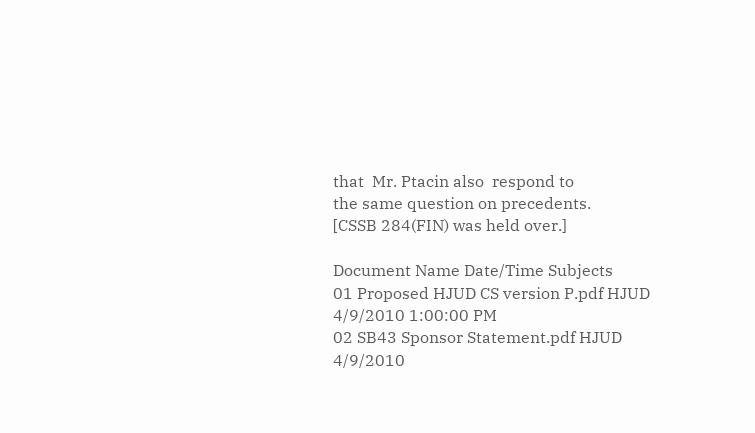that  Mr. Ptacin also  respond to
the same question on precedents.
[CSSB 284(FIN) was held over.]

Document Name Date/Time Subjects
01 Proposed HJUD CS version P.pdf HJUD 4/9/2010 1:00:00 PM
02 SB43 Sponsor Statement.pdf HJUD 4/9/2010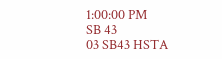1:00:00 PM
SB 43
03 SB43 HSTA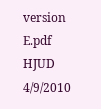version E.pdf HJUD 4/9/2010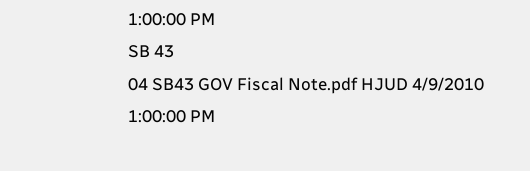1:00:00 PM
SB 43
04 SB43 GOV Fiscal Note.pdf HJUD 4/9/2010 1:00:00 PM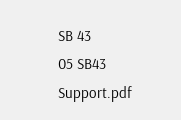SB 43
05 SB43 Support.pdf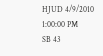HJUD 4/9/2010 1:00:00 PM
SB 43